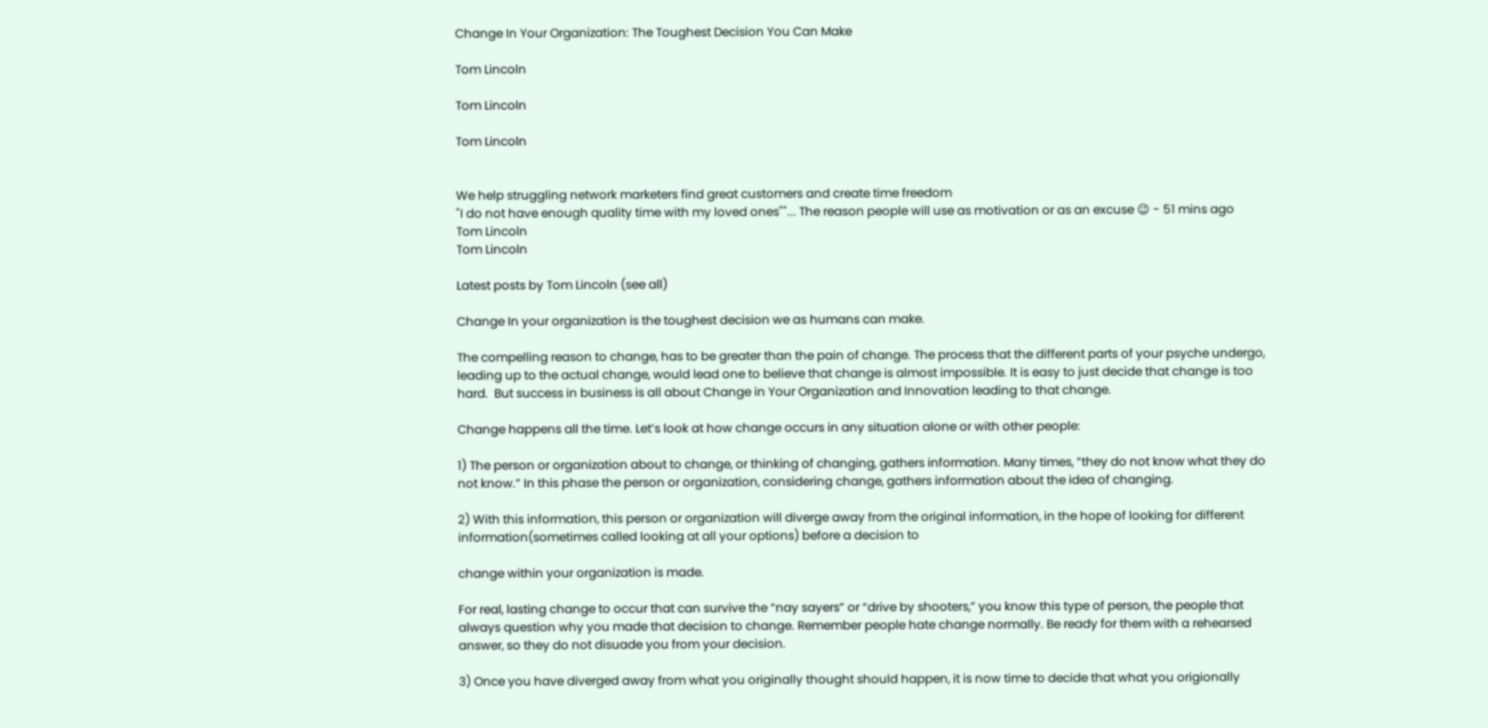Change In Your Organization: The Toughest Decision You Can Make

Tom Lincoln

Tom Lincoln

Tom Lincoln


We help struggling network marketers find great customers and create time freedom
"I do not have enough quality time with my loved ones""... The reason people will use as motivation or as an excuse 😉 - 51 mins ago
Tom Lincoln
Tom Lincoln

Latest posts by Tom Lincoln (see all)

Change In your organization is the toughest decision we as humans can make.

The compelling reason to change, has to be greater than the pain of change. The process that the different parts of your psyche undergo, leading up to the actual change, would lead one to believe that change is almost impossible. It is easy to just decide that change is too hard.  But success in business is all about Change in Your Organization and Innovation leading to that change.

Change happens all the time. Let’s look at how change occurs in any situation alone or with other people:

1) The person or organization about to change, or thinking of changing, gathers information. Many times, “they do not know what they do not know.” In this phase the person or organization, considering change, gathers information about the idea of changing.

2) With this information, this person or organization will diverge away from the original information, in the hope of looking for different information(sometimes called looking at all your options) before a decision to

change within your organization is made.

For real, lasting change to occur that can survive the “nay sayers” or “drive by shooters,” you know this type of person, the people that always question why you made that decision to change. Remember people hate change normally. Be ready for them with a rehearsed answer, so they do not disuade you from your decision.

3) Once you have diverged away from what you originally thought should happen, it is now time to decide that what you origionally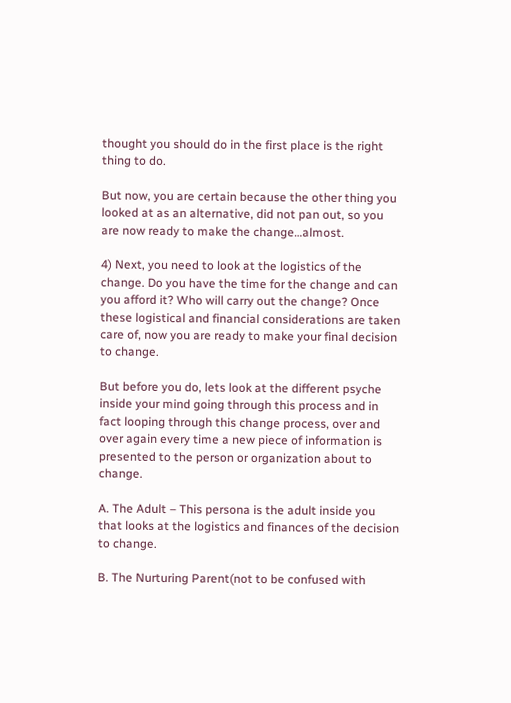thought you should do in the first place is the right thing to do.

But now, you are certain because the other thing you looked at as an alternative, did not pan out, so you are now ready to make the change…almost.

4) Next, you need to look at the logistics of the change. Do you have the time for the change and can you afford it? Who will carry out the change? Once these logistical and financial considerations are taken care of, now you are ready to make your final decision to change.

But before you do, lets look at the different psyche inside your mind going through this process and in fact looping through this change process, over and over again every time a new piece of information is presented to the person or organization about to change.

A. The Adult – This persona is the adult inside you that looks at the logistics and finances of the decision to change.

B. The Nurturing Parent(not to be confused with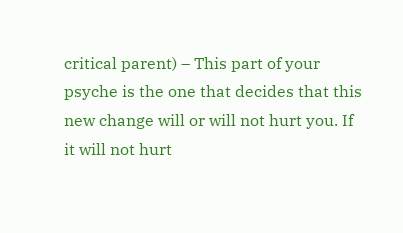critical parent) – This part of your psyche is the one that decides that this new change will or will not hurt you. If it will not hurt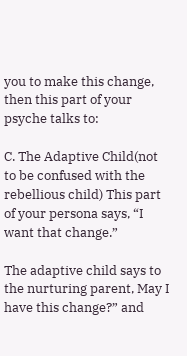you to make this change, then this part of your psyche talks to:

C. The Adaptive Child(not to be confused with the rebellious child) This part of your persona says, “I want that change.”

The adaptive child says to the nurturing parent, May I have this change?” and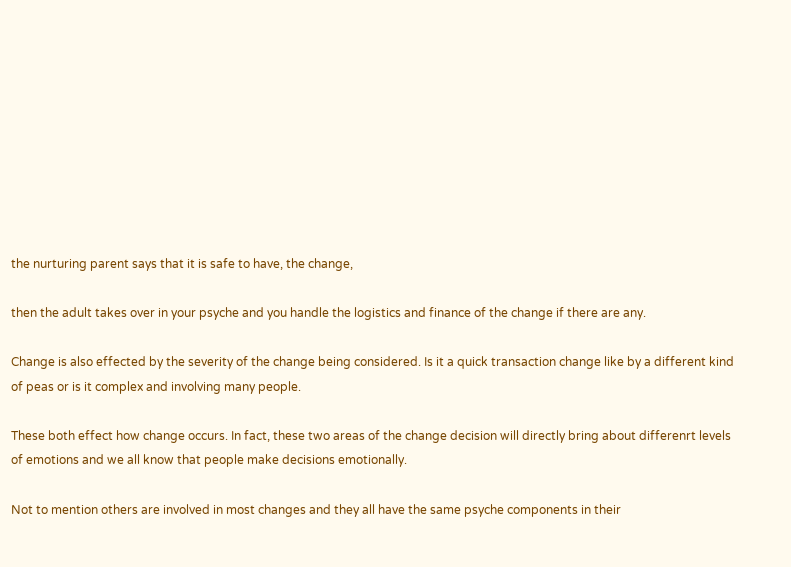the nurturing parent says that it is safe to have, the change,

then the adult takes over in your psyche and you handle the logistics and finance of the change if there are any.

Change is also effected by the severity of the change being considered. Is it a quick transaction change like by a different kind of peas or is it complex and involving many people.

These both effect how change occurs. In fact, these two areas of the change decision will directly bring about differenrt levels of emotions and we all know that people make decisions emotionally.

Not to mention others are involved in most changes and they all have the same psyche components in their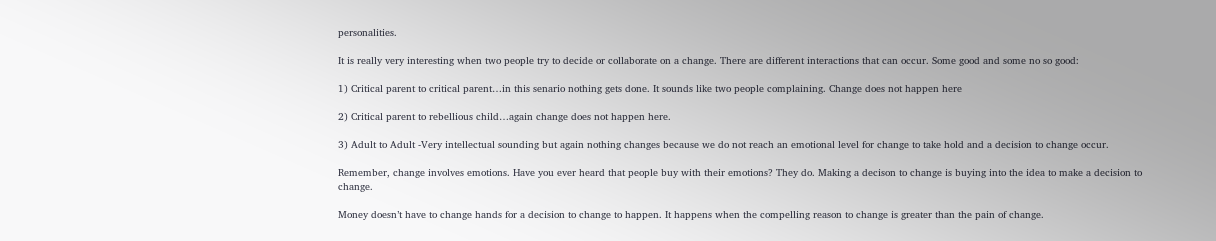personalities.

It is really very interesting when two people try to decide or collaborate on a change. There are different interactions that can occur. Some good and some no so good:

1) Critical parent to critical parent…in this senario nothing gets done. It sounds like two people complaining. Change does not happen here

2) Critical parent to rebellious child…again change does not happen here.

3) Adult to Adult -Very intellectual sounding but again nothing changes because we do not reach an emotional level for change to take hold and a decision to change occur.

Remember, change involves emotions. Have you ever heard that people buy with their emotions? They do. Making a decison to change is buying into the idea to make a decision to change.

Money doesn’t have to change hands for a decision to change to happen. It happens when the compelling reason to change is greater than the pain of change.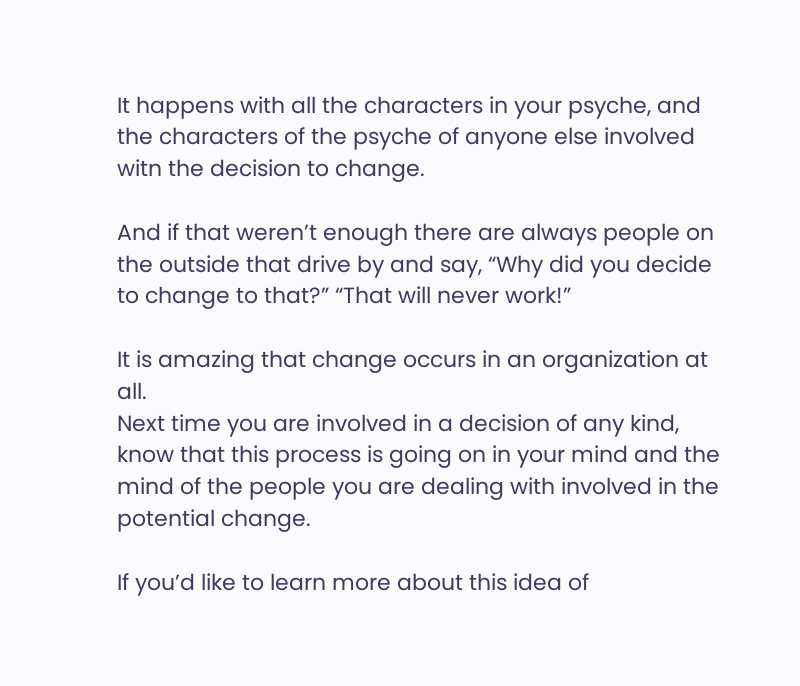It happens with all the characters in your psyche, and the characters of the psyche of anyone else involved witn the decision to change.

And if that weren’t enough there are always people on the outside that drive by and say, “Why did you decide to change to that?” “That will never work!”

It is amazing that change occurs in an organization at all.
Next time you are involved in a decision of any kind, know that this process is going on in your mind and the mind of the people you are dealing with involved in the potential change.

If you’d like to learn more about this idea of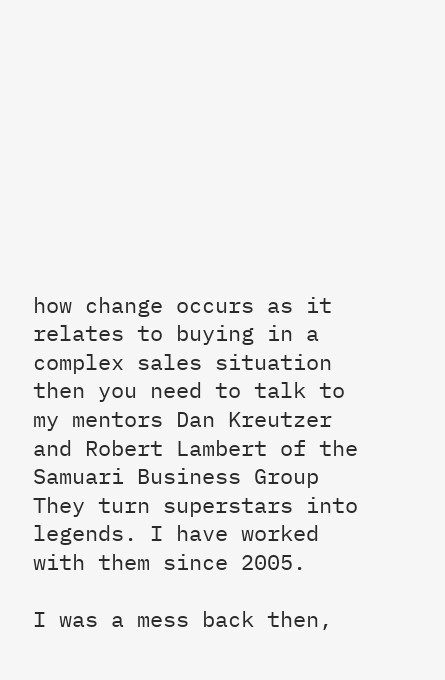how change occurs as it relates to buying in a complex sales situation then you need to talk to my mentors Dan Kreutzer and Robert Lambert of the Samuari Business Group
They turn superstars into legends. I have worked with them since 2005.

I was a mess back then,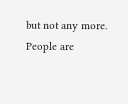but not any more. People are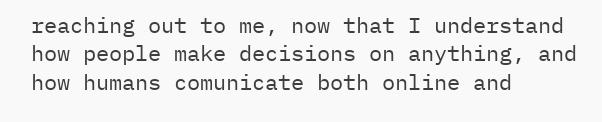reaching out to me, now that I understand how people make decisions on anything, and how humans comunicate both online and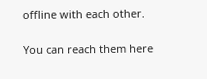offline with each other.

You can reach them here